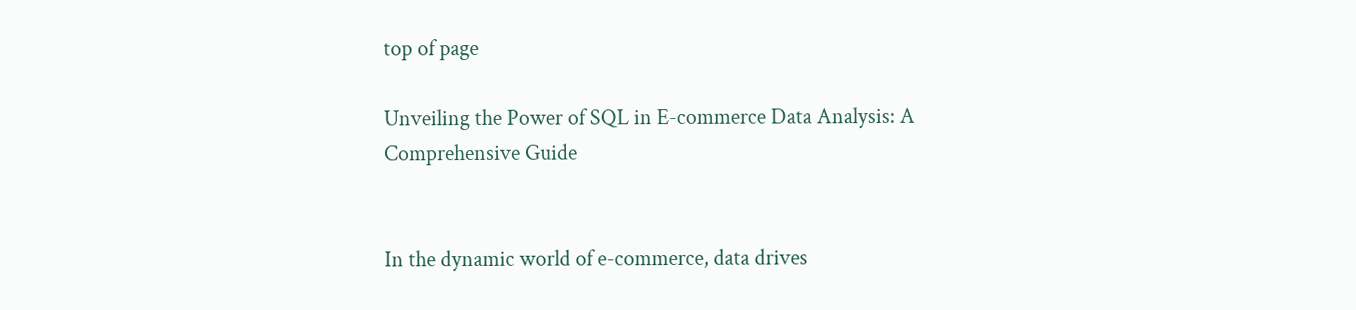top of page

Unveiling the Power of SQL in E-commerce Data Analysis: A Comprehensive Guide


In the dynamic world of e-commerce, data drives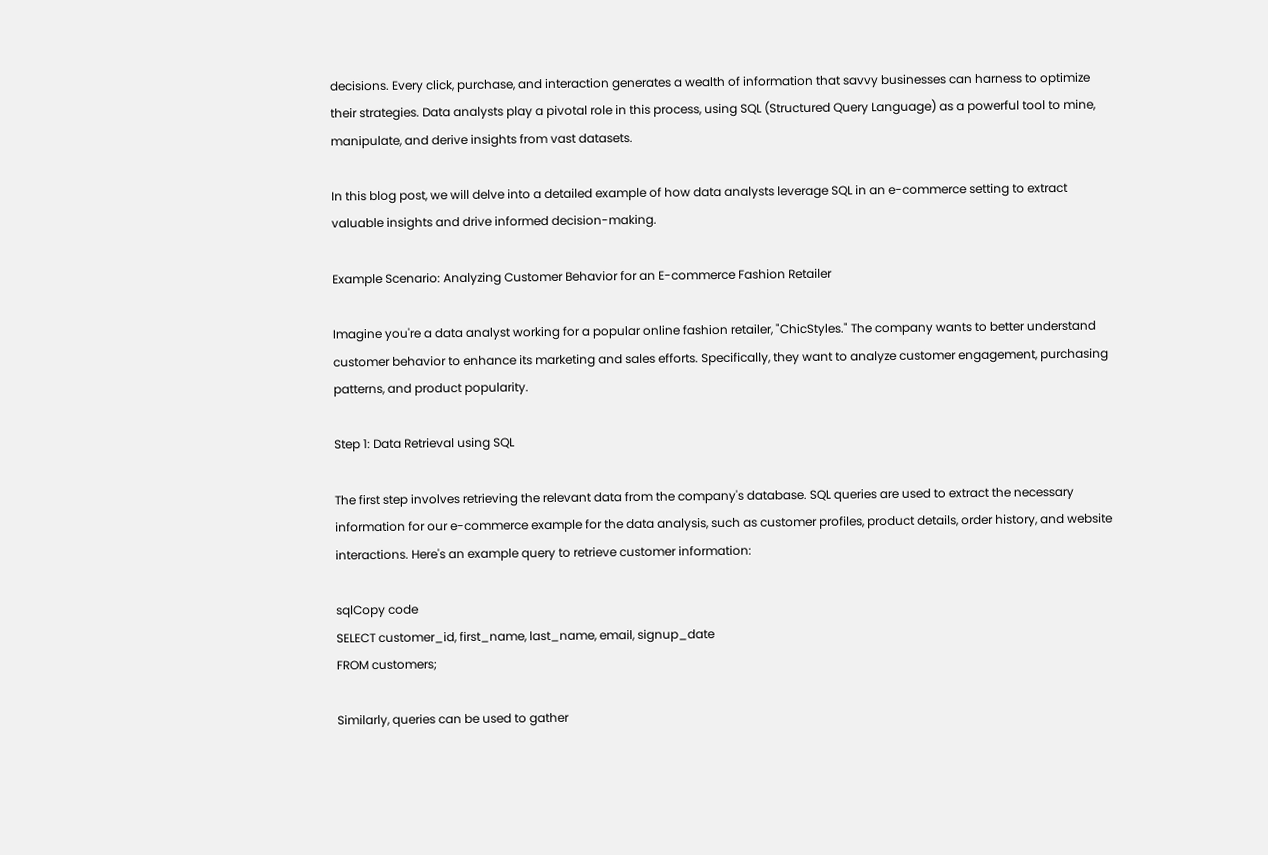decisions. Every click, purchase, and interaction generates a wealth of information that savvy businesses can harness to optimize their strategies. Data analysts play a pivotal role in this process, using SQL (Structured Query Language) as a powerful tool to mine, manipulate, and derive insights from vast datasets.

In this blog post, we will delve into a detailed example of how data analysts leverage SQL in an e-commerce setting to extract valuable insights and drive informed decision-making.

Example Scenario: Analyzing Customer Behavior for an E-commerce Fashion Retailer

Imagine you're a data analyst working for a popular online fashion retailer, "ChicStyles." The company wants to better understand customer behavior to enhance its marketing and sales efforts. Specifically, they want to analyze customer engagement, purchasing patterns, and product popularity.

Step 1: Data Retrieval using SQL

The first step involves retrieving the relevant data from the company's database. SQL queries are used to extract the necessary information for our e-commerce example for the data analysis, such as customer profiles, product details, order history, and website interactions. Here's an example query to retrieve customer information:

sqlCopy code
SELECT customer_id, first_name, last_name, email, signup_date
FROM customers;

Similarly, queries can be used to gather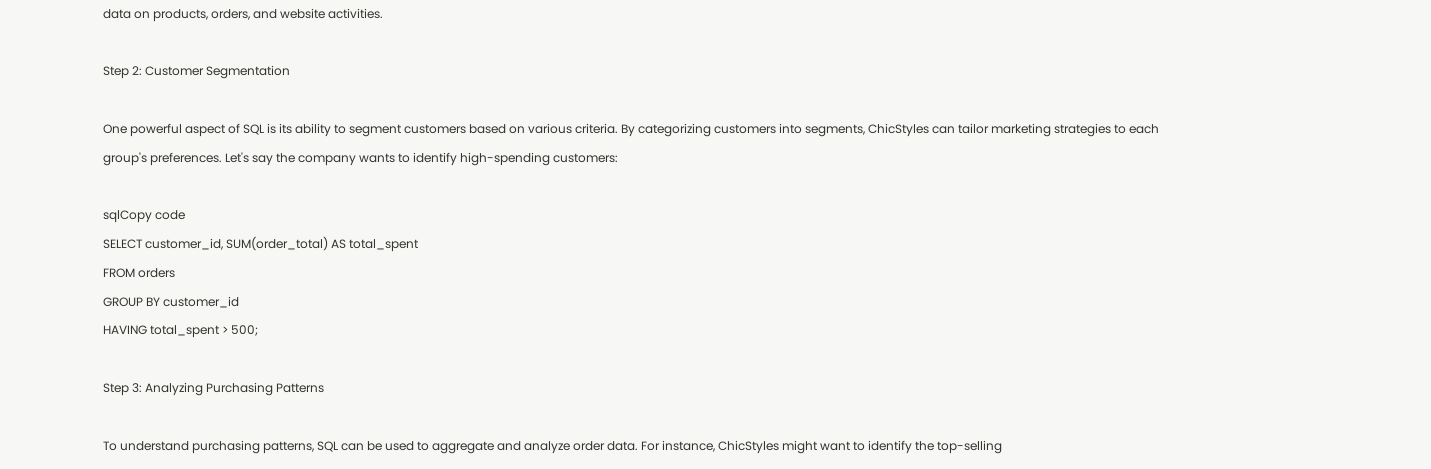data on products, orders, and website activities.

Step 2: Customer Segmentation

One powerful aspect of SQL is its ability to segment customers based on various criteria. By categorizing customers into segments, ChicStyles can tailor marketing strategies to each group's preferences. Let's say the company wants to identify high-spending customers:

sqlCopy code
SELECT customer_id, SUM(order_total) AS total_spent
FROM orders
GROUP BY customer_id
HAVING total_spent > 500;

Step 3: Analyzing Purchasing Patterns

To understand purchasing patterns, SQL can be used to aggregate and analyze order data. For instance, ChicStyles might want to identify the top-selling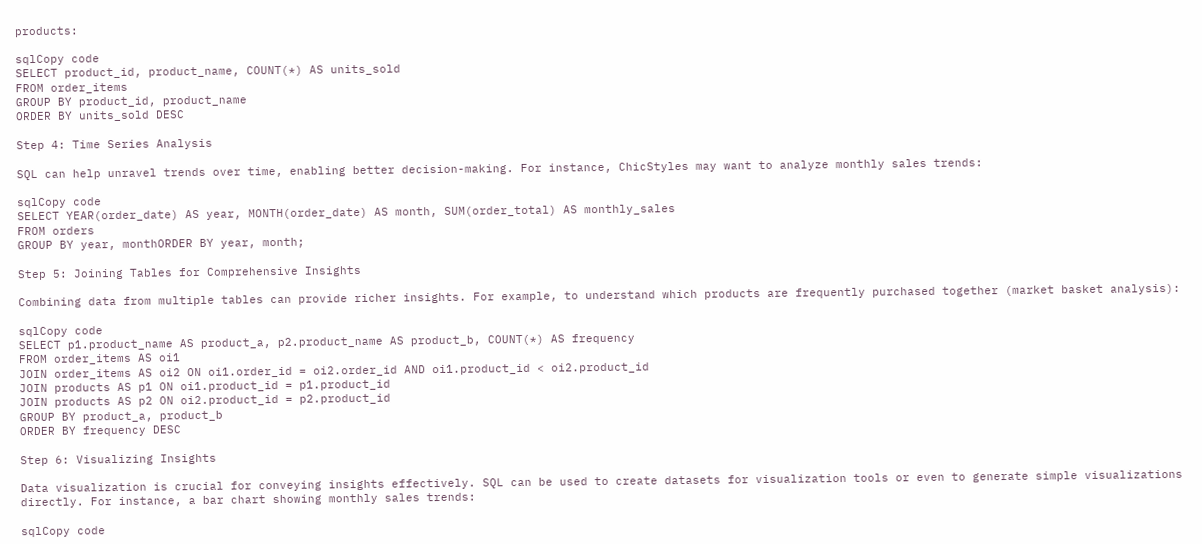products:

sqlCopy code
SELECT product_id, product_name, COUNT(*) AS units_sold
FROM order_items
GROUP BY product_id, product_name
ORDER BY units_sold DESC

Step 4: Time Series Analysis

SQL can help unravel trends over time, enabling better decision-making. For instance, ChicStyles may want to analyze monthly sales trends:

sqlCopy code
SELECT YEAR(order_date) AS year, MONTH(order_date) AS month, SUM(order_total) AS monthly_sales
FROM orders
GROUP BY year, monthORDER BY year, month;

Step 5: Joining Tables for Comprehensive Insights

Combining data from multiple tables can provide richer insights. For example, to understand which products are frequently purchased together (market basket analysis):

sqlCopy code
SELECT p1.product_name AS product_a, p2.product_name AS product_b, COUNT(*) AS frequency
FROM order_items AS oi1
JOIN order_items AS oi2 ON oi1.order_id = oi2.order_id AND oi1.product_id < oi2.product_id
JOIN products AS p1 ON oi1.product_id = p1.product_id
JOIN products AS p2 ON oi2.product_id = p2.product_id
GROUP BY product_a, product_b
ORDER BY frequency DESC

Step 6: Visualizing Insights

Data visualization is crucial for conveying insights effectively. SQL can be used to create datasets for visualization tools or even to generate simple visualizations directly. For instance, a bar chart showing monthly sales trends:

sqlCopy code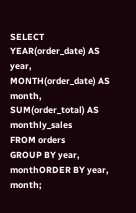SELECT YEAR(order_date) AS year, MONTH(order_date) AS month, SUM(order_total) AS monthly_sales
FROM orders
GROUP BY year, monthORDER BY year, month;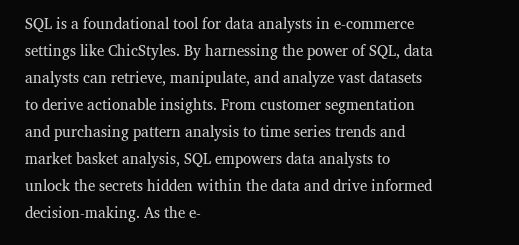SQL is a foundational tool for data analysts in e-commerce settings like ChicStyles. By harnessing the power of SQL, data analysts can retrieve, manipulate, and analyze vast datasets to derive actionable insights. From customer segmentation and purchasing pattern analysis to time series trends and market basket analysis, SQL empowers data analysts to unlock the secrets hidden within the data and drive informed decision-making. As the e-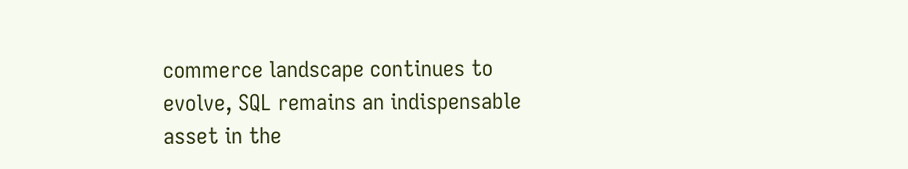commerce landscape continues to evolve, SQL remains an indispensable asset in the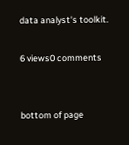data analyst's toolkit.

6 views0 comments


bottom of page